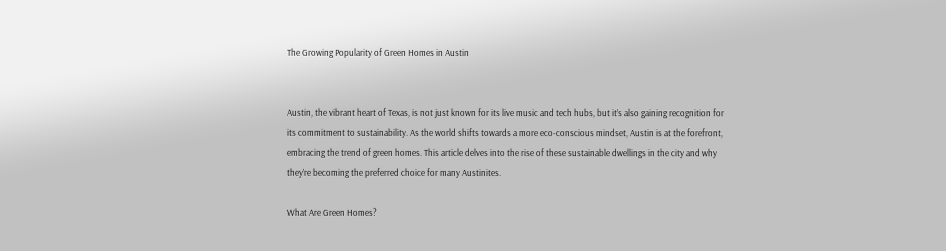The Growing Popularity of Green Homes in Austin


Austin, the vibrant heart of Texas, is not just known for its live music and tech hubs, but it’s also gaining recognition for its commitment to sustainability. As the world shifts towards a more eco-conscious mindset, Austin is at the forefront, embracing the trend of green homes. This article delves into the rise of these sustainable dwellings in the city and why they’re becoming the preferred choice for many Austinites.

What Are Green Homes?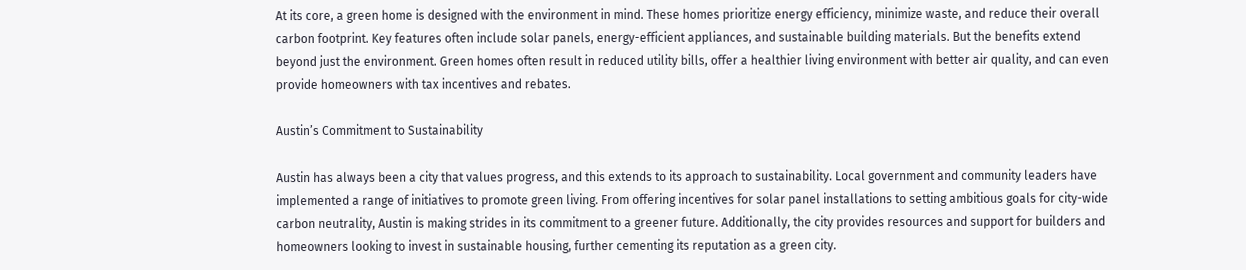At its core, a green home is designed with the environment in mind. These homes prioritize energy efficiency, minimize waste, and reduce their overall carbon footprint. Key features often include solar panels, energy-efficient appliances, and sustainable building materials. But the benefits extend beyond just the environment. Green homes often result in reduced utility bills, offer a healthier living environment with better air quality, and can even provide homeowners with tax incentives and rebates.

Austin’s Commitment to Sustainability

Austin has always been a city that values progress, and this extends to its approach to sustainability. Local government and community leaders have implemented a range of initiatives to promote green living. From offering incentives for solar panel installations to setting ambitious goals for city-wide carbon neutrality, Austin is making strides in its commitment to a greener future. Additionally, the city provides resources and support for builders and homeowners looking to invest in sustainable housing, further cementing its reputation as a green city.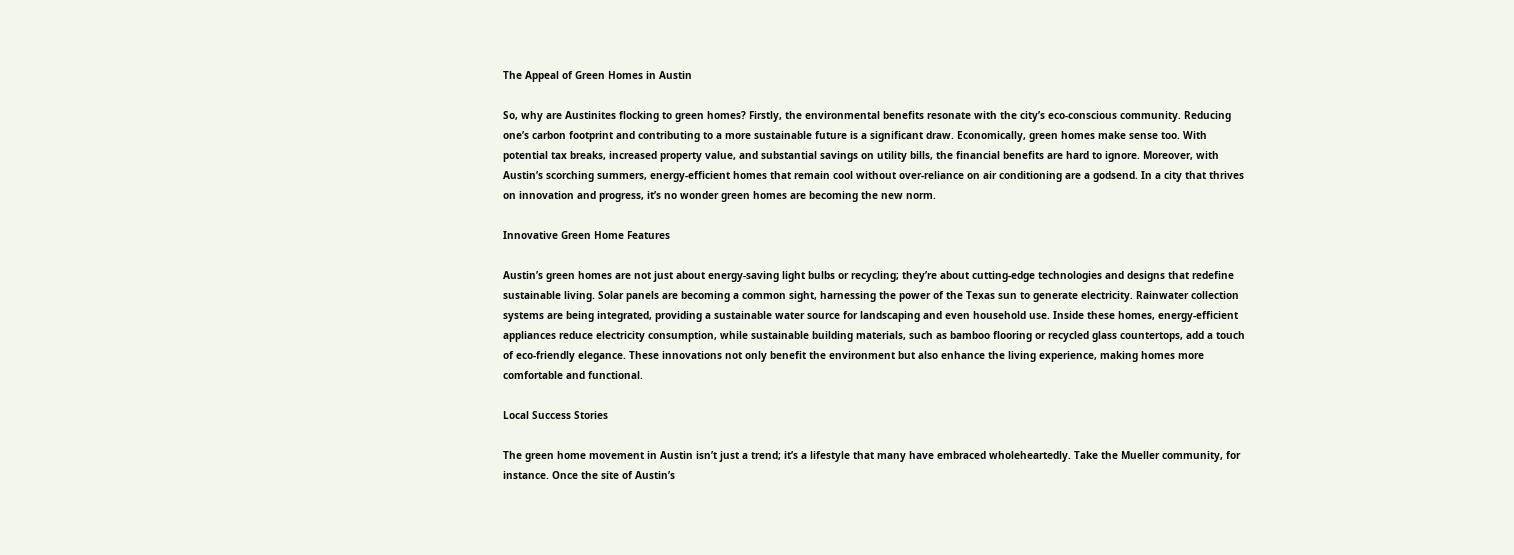The Appeal of Green Homes in Austin

So, why are Austinites flocking to green homes? Firstly, the environmental benefits resonate with the city’s eco-conscious community. Reducing one’s carbon footprint and contributing to a more sustainable future is a significant draw. Economically, green homes make sense too. With potential tax breaks, increased property value, and substantial savings on utility bills, the financial benefits are hard to ignore. Moreover, with Austin’s scorching summers, energy-efficient homes that remain cool without over-reliance on air conditioning are a godsend. In a city that thrives on innovation and progress, it’s no wonder green homes are becoming the new norm.

Innovative Green Home Features

Austin’s green homes are not just about energy-saving light bulbs or recycling; they’re about cutting-edge technologies and designs that redefine sustainable living. Solar panels are becoming a common sight, harnessing the power of the Texas sun to generate electricity. Rainwater collection systems are being integrated, providing a sustainable water source for landscaping and even household use. Inside these homes, energy-efficient appliances reduce electricity consumption, while sustainable building materials, such as bamboo flooring or recycled glass countertops, add a touch of eco-friendly elegance. These innovations not only benefit the environment but also enhance the living experience, making homes more comfortable and functional.

Local Success Stories

The green home movement in Austin isn’t just a trend; it’s a lifestyle that many have embraced wholeheartedly. Take the Mueller community, for instance. Once the site of Austin’s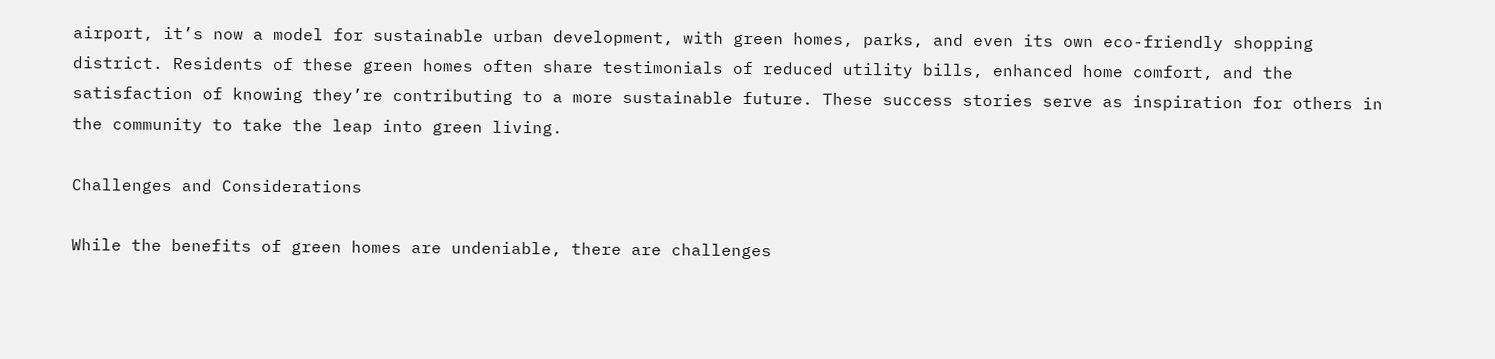airport, it’s now a model for sustainable urban development, with green homes, parks, and even its own eco-friendly shopping district. Residents of these green homes often share testimonials of reduced utility bills, enhanced home comfort, and the satisfaction of knowing they’re contributing to a more sustainable future. These success stories serve as inspiration for others in the community to take the leap into green living.

Challenges and Considerations

While the benefits of green homes are undeniable, there are challenges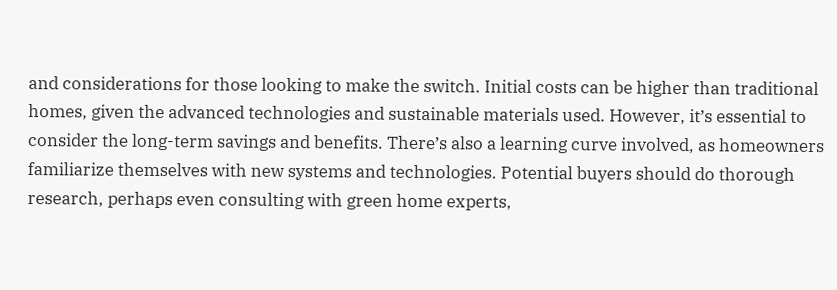and considerations for those looking to make the switch. Initial costs can be higher than traditional homes, given the advanced technologies and sustainable materials used. However, it’s essential to consider the long-term savings and benefits. There’s also a learning curve involved, as homeowners familiarize themselves with new systems and technologies. Potential buyers should do thorough research, perhaps even consulting with green home experts,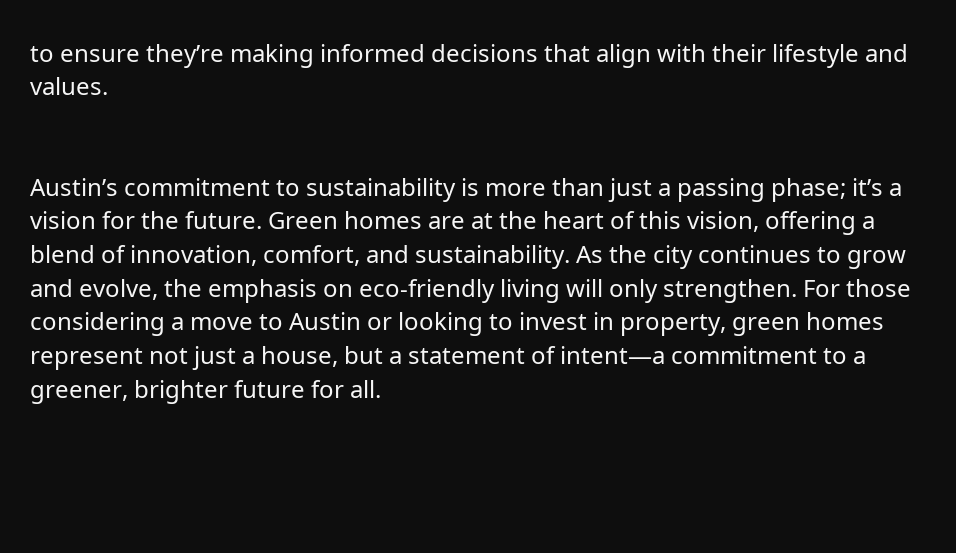to ensure they’re making informed decisions that align with their lifestyle and values.


Austin’s commitment to sustainability is more than just a passing phase; it’s a vision for the future. Green homes are at the heart of this vision, offering a blend of innovation, comfort, and sustainability. As the city continues to grow and evolve, the emphasis on eco-friendly living will only strengthen. For those considering a move to Austin or looking to invest in property, green homes represent not just a house, but a statement of intent—a commitment to a greener, brighter future for all.